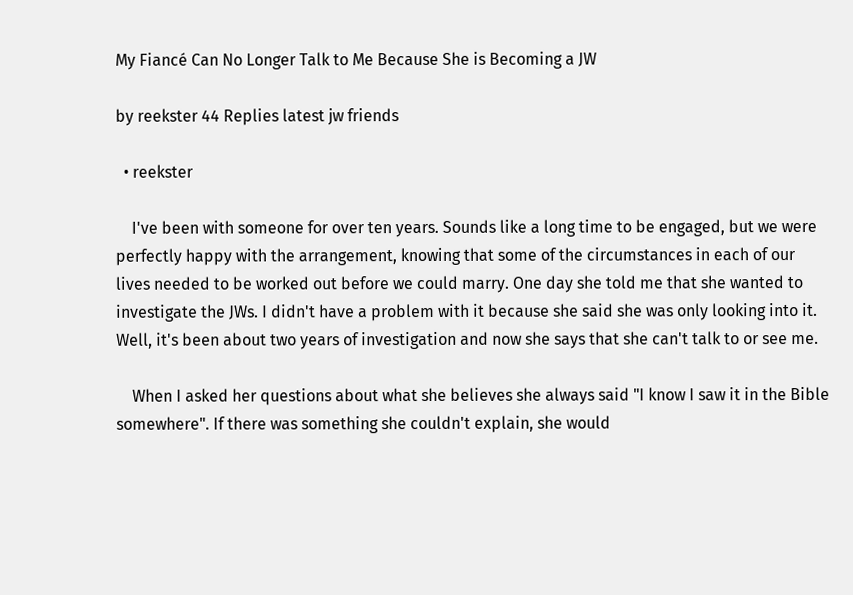My Fiancé Can No Longer Talk to Me Because She is Becoming a JW

by reekster 44 Replies latest jw friends

  • reekster

    I've been with someone for over ten years. Sounds like a long time to be engaged, but we were perfectly happy with the arrangement, knowing that some of the circumstances in each of our lives needed to be worked out before we could marry. One day she told me that she wanted to investigate the JWs. I didn't have a problem with it because she said she was only looking into it. Well, it's been about two years of investigation and now she says that she can't talk to or see me.

    When I asked her questions about what she believes she always said "I know I saw it in the Bible somewhere". If there was something she couldn't explain, she would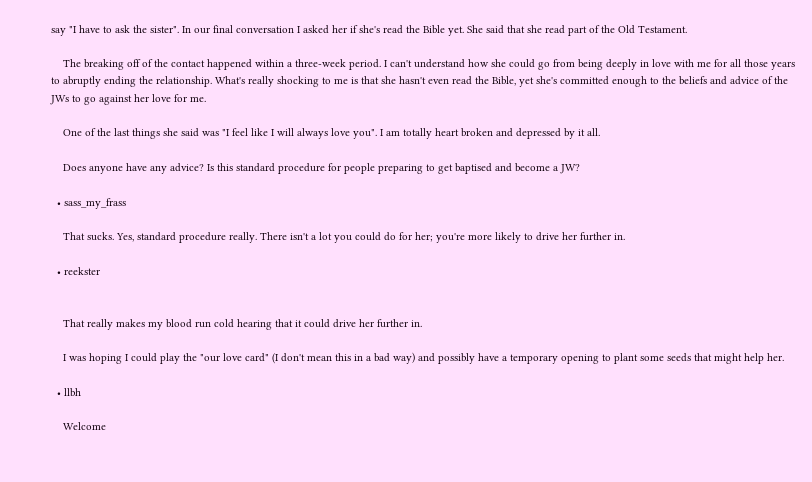say "I have to ask the sister". In our final conversation I asked her if she's read the Bible yet. She said that she read part of the Old Testament.

    The breaking off of the contact happened within a three-week period. I can't understand how she could go from being deeply in love with me for all those years to abruptly ending the relationship. What's really shocking to me is that she hasn't even read the Bible, yet she's committed enough to the beliefs and advice of the JWs to go against her love for me.

    One of the last things she said was "I feel like I will always love you". I am totally heart broken and depressed by it all.

    Does anyone have any advice? Is this standard procedure for people preparing to get baptised and become a JW?

  • sass_my_frass

    That sucks. Yes, standard procedure really. There isn't a lot you could do for her; you're more likely to drive her further in.

  • reekster


    That really makes my blood run cold hearing that it could drive her further in.

    I was hoping I could play the "our love card" (I don't mean this in a bad way) and possibly have a temporary opening to plant some seeds that might help her.

  • llbh

    Welcome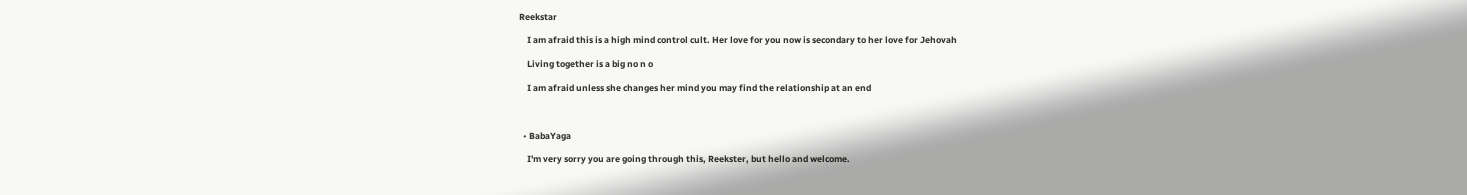Reekstar

    I am afraid this is a high mind control cult. Her love for you now is secondary to her love for Jehovah

    Living together is a big no n o

    I am afraid unless she changes her mind you may find the relationship at an end



  • BabaYaga

    I'm very sorry you are going through this, Reekster, but hello and welcome.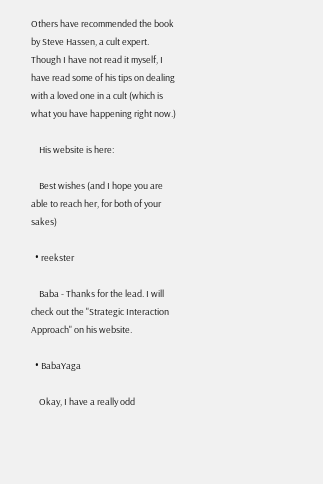Others have recommended the book by Steve Hassen, a cult expert. Though I have not read it myself, I have read some of his tips on dealing with a loved one in a cult (which is what you have happening right now.)

    His website is here:

    Best wishes (and I hope you are able to reach her, for both of your sakes)

  • reekster

    Baba - Thanks for the lead. I will check out the "Strategic Interaction Approach" on his website.

  • BabaYaga

    Okay, I have a really odd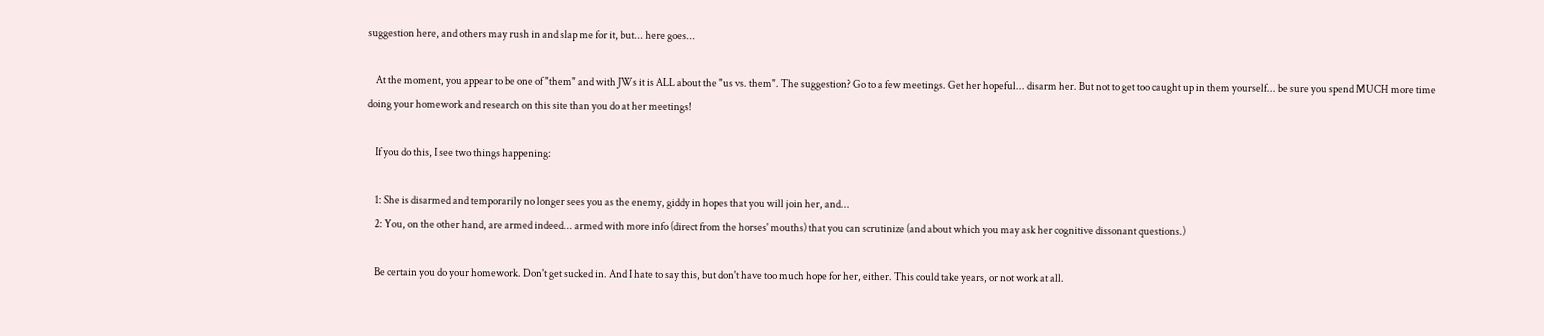suggestion here, and others may rush in and slap me for it, but... here goes...

    At the moment, you appear to be one of "them" and with JWs it is ALL about the "us vs. them". The suggestion? Go to a few meetings. Get her hopeful... disarm her. But not to get too caught up in them yourself... be sure you spend MUCH more time doing your homework and research on this site than you do at her meetings!

    If you do this, I see two things happening:

    1: She is disarmed and temporarily no longer sees you as the enemy, giddy in hopes that you will join her, and...
    2: You, on the other hand, are armed indeed... armed with more info (direct from the horses' mouths) that you can scrutinize (and about which you may ask her cognitive dissonant questions.)

    Be certain you do your homework. Don't get sucked in. And I hate to say this, but don't have too much hope for her, either. This could take years, or not work at all.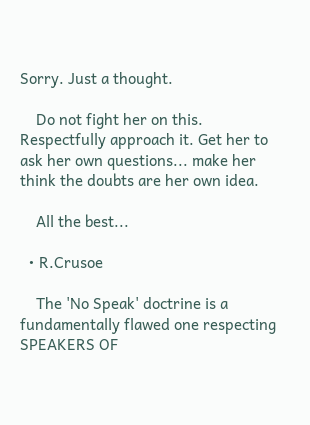Sorry. Just a thought.

    Do not fight her on this. Respectfully approach it. Get her to ask her own questions... make her think the doubts are her own idea.

    All the best...

  • R.Crusoe

    The 'No Speak' doctrine is a fundamentally flawed one respecting SPEAKERS OF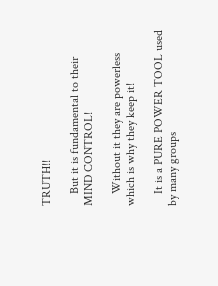TRUTH!!

    But it is fundamental to their MIND CONTROL!

    Without it they are powerless which is why they keep it!

    It is a PURE POWER TOOL used by many groups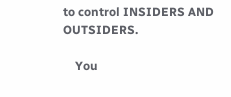to control INSIDERS AND OUTSIDERS.

    You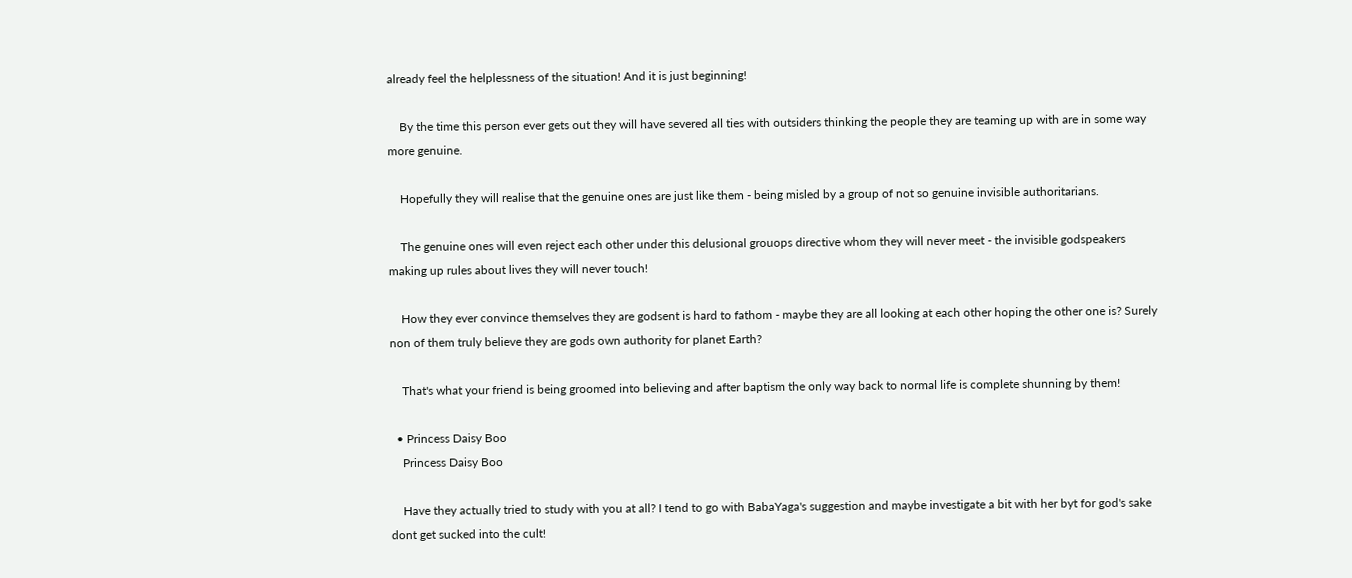already feel the helplessness of the situation! And it is just beginning!

    By the time this person ever gets out they will have severed all ties with outsiders thinking the people they are teaming up with are in some way more genuine.

    Hopefully they will realise that the genuine ones are just like them - being misled by a group of not so genuine invisible authoritarians.

    The genuine ones will even reject each other under this delusional grouops directive whom they will never meet - the invisible godspeakers making up rules about lives they will never touch!

    How they ever convince themselves they are godsent is hard to fathom - maybe they are all looking at each other hoping the other one is? Surely non of them truly believe they are gods own authority for planet Earth?

    That's what your friend is being groomed into believing and after baptism the only way back to normal life is complete shunning by them!

  • Princess Daisy Boo
    Princess Daisy Boo

    Have they actually tried to study with you at all? I tend to go with BabaYaga's suggestion and maybe investigate a bit with her byt for god's sake dont get sucked into the cult!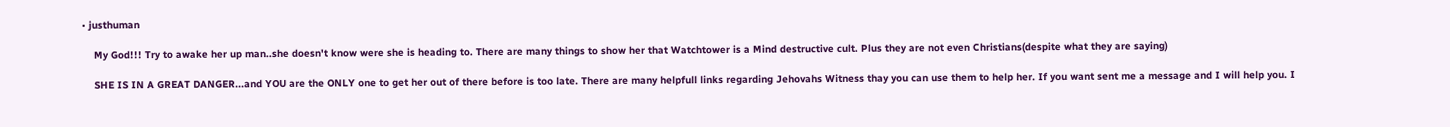• justhuman

    My God!!! Try to awake her up man..she doesn't know were she is heading to. There are many things to show her that Watchtower is a Mind destructive cult. Plus they are not even Christians(despite what they are saying)

    SHE IS IN A GREAT DANGER...and YOU are the ONLY one to get her out of there before is too late. There are many helpfull links regarding Jehovahs Witness thay you can use them to help her. If you want sent me a message and I will help you. I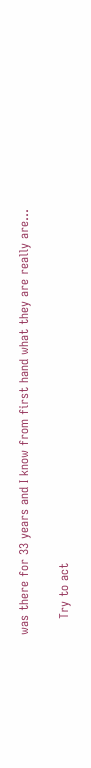was there for 33 years and I know from first hand what they are really are...

    Try to act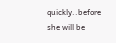quickly..before she will be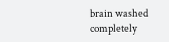brain washed completely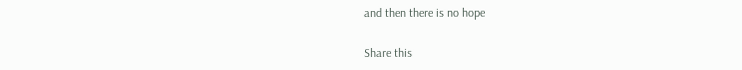and then there is no hope

Share this